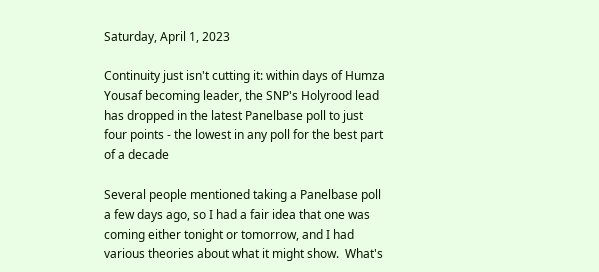Saturday, April 1, 2023

Continuity just isn't cutting it: within days of Humza Yousaf becoming leader, the SNP's Holyrood lead has dropped in the latest Panelbase poll to just four points - the lowest in any poll for the best part of a decade

Several people mentioned taking a Panelbase poll a few days ago, so I had a fair idea that one was coming either tonight or tomorrow, and I had various theories about what it might show.  What's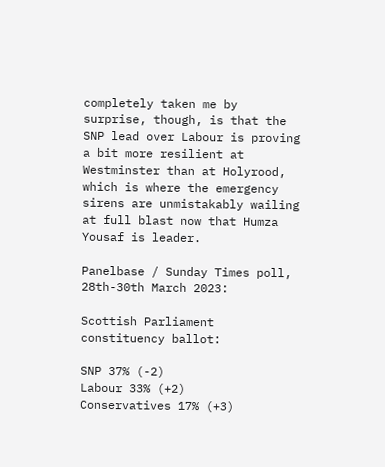completely taken me by surprise, though, is that the SNP lead over Labour is proving a bit more resilient at Westminster than at Holyrood, which is where the emergency sirens are unmistakably wailing at full blast now that Humza Yousaf is leader.

Panelbase / Sunday Times poll, 28th-30th March 2023:

Scottish Parliament constituency ballot:

SNP 37% (-2)
Labour 33% (+2)
Conservatives 17% (+3)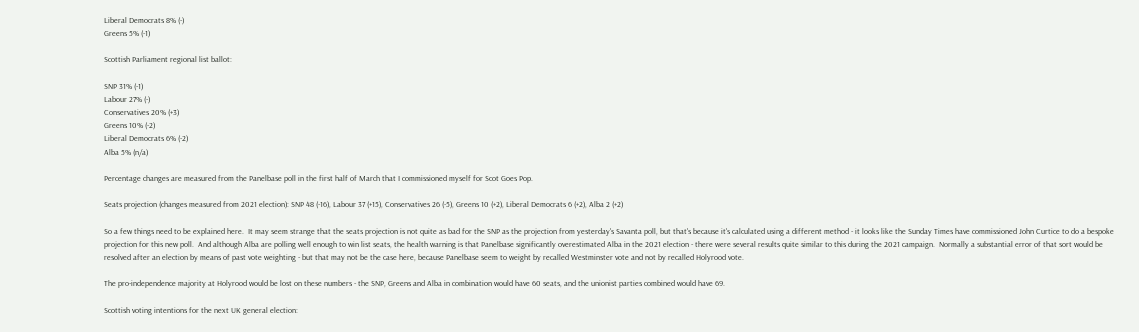Liberal Democrats 8% (-)
Greens 5% (-1)

Scottish Parliament regional list ballot:

SNP 31% (-1)
Labour 27% (-)
Conservatives 20% (+3)
Greens 10% (-2)
Liberal Democrats 6% (-2)
Alba 5% (n/a)

Percentage changes are measured from the Panelbase poll in the first half of March that I commissioned myself for Scot Goes Pop.

Seats projection (changes measured from 2021 election): SNP 48 (-16), Labour 37 (+15), Conservatives 26 (-5), Greens 10 (+2), Liberal Democrats 6 (+2), Alba 2 (+2)

So a few things need to be explained here.  It may seem strange that the seats projection is not quite as bad for the SNP as the projection from yesterday's Savanta poll, but that's because it's calculated using a different method - it looks like the Sunday Times have commissioned John Curtice to do a bespoke projection for this new poll.  And although Alba are polling well enough to win list seats, the health warning is that Panelbase significantly overestimated Alba in the 2021 election - there were several results quite similar to this during the 2021 campaign.  Normally a substantial error of that sort would be resolved after an election by means of past vote weighting - but that may not be the case here, because Panelbase seem to weight by recalled Westminster vote and not by recalled Holyrood vote.

The pro-independence majority at Holyrood would be lost on these numbers - the SNP, Greens and Alba in combination would have 60 seats, and the unionist parties combined would have 69.

Scottish voting intentions for the next UK general election: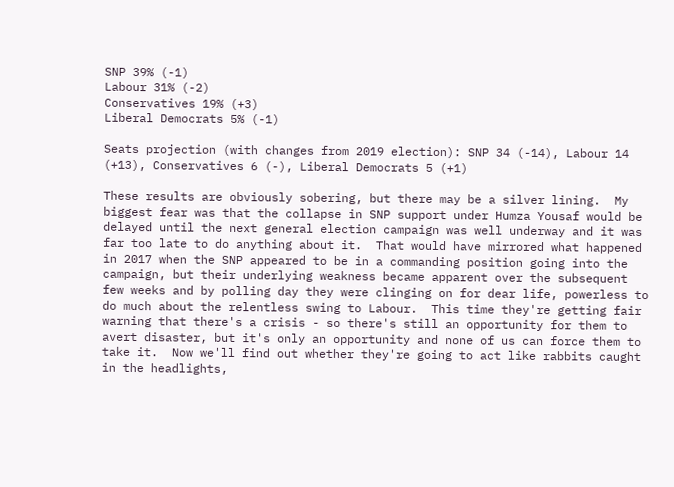SNP 39% (-1)
Labour 31% (-2)
Conservatives 19% (+3)
Liberal Democrats 5% (-1)

Seats projection (with changes from 2019 election): SNP 34 (-14), Labour 14 (+13), Conservatives 6 (-), Liberal Democrats 5 (+1)

These results are obviously sobering, but there may be a silver lining.  My biggest fear was that the collapse in SNP support under Humza Yousaf would be delayed until the next general election campaign was well underway and it was far too late to do anything about it.  That would have mirrored what happened in 2017 when the SNP appeared to be in a commanding position going into the campaign, but their underlying weakness became apparent over the subsequent few weeks and by polling day they were clinging on for dear life, powerless to do much about the relentless swing to Labour.  This time they're getting fair warning that there's a crisis - so there's still an opportunity for them to avert disaster, but it's only an opportunity and none of us can force them to take it.  Now we'll find out whether they're going to act like rabbits caught in the headlights,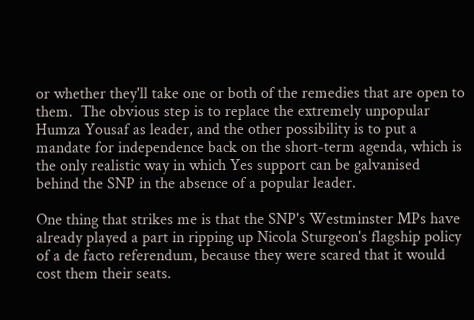or whether they'll take one or both of the remedies that are open to them.  The obvious step is to replace the extremely unpopular Humza Yousaf as leader, and the other possibility is to put a mandate for independence back on the short-term agenda, which is the only realistic way in which Yes support can be galvanised behind the SNP in the absence of a popular leader.

One thing that strikes me is that the SNP's Westminster MPs have already played a part in ripping up Nicola Sturgeon's flagship policy of a de facto referendum, because they were scared that it would cost them their seats.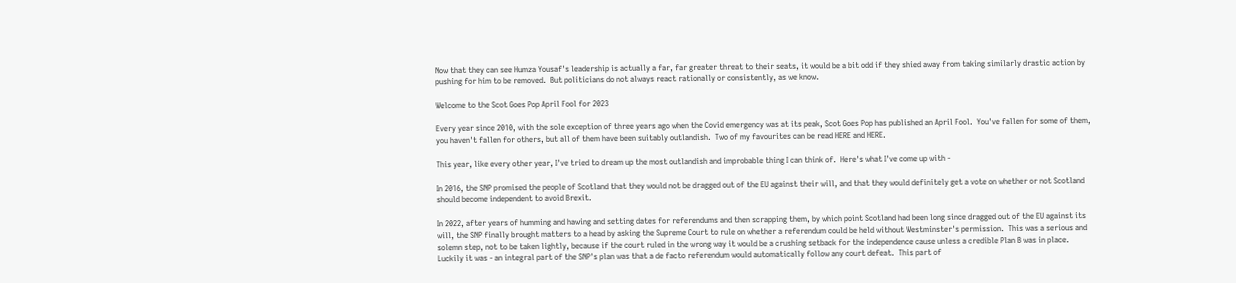Now that they can see Humza Yousaf's leadership is actually a far, far greater threat to their seats, it would be a bit odd if they shied away from taking similarly drastic action by pushing for him to be removed.  But politicians do not always react rationally or consistently, as we know.

Welcome to the Scot Goes Pop April Fool for 2023

Every year since 2010, with the sole exception of three years ago when the Covid emergency was at its peak, Scot Goes Pop has published an April Fool.  You've fallen for some of them, you haven't fallen for others, but all of them have been suitably outlandish.  Two of my favourites can be read HERE and HERE.

This year, like every other year, I've tried to dream up the most outlandish and improbable thing I can think of.  Here's what I've come up with -

In 2016, the SNP promised the people of Scotland that they would not be dragged out of the EU against their will, and that they would definitely get a vote on whether or not Scotland should become independent to avoid Brexit.

In 2022, after years of humming and hawing and setting dates for referendums and then scrapping them, by which point Scotland had been long since dragged out of the EU against its will, the SNP finally brought matters to a head by asking the Supreme Court to rule on whether a referendum could be held without Westminster's permission.  This was a serious and solemn step, not to be taken lightly, because if the court ruled in the wrong way it would be a crushing setback for the independence cause unless a credible Plan B was in place.  Luckily it was - an integral part of the SNP's plan was that a de facto referendum would automatically follow any court defeat.  This part of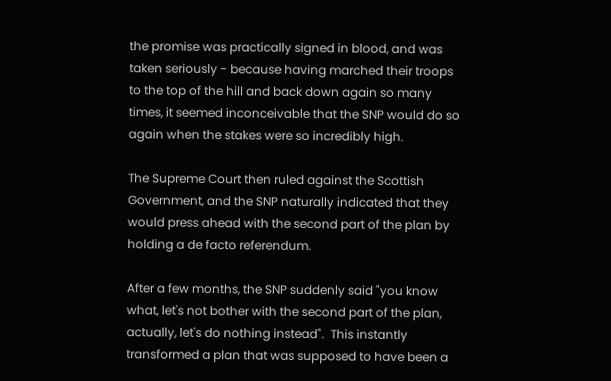the promise was practically signed in blood, and was taken seriously - because having marched their troops to the top of the hill and back down again so many times, it seemed inconceivable that the SNP would do so again when the stakes were so incredibly high.

The Supreme Court then ruled against the Scottish Government, and the SNP naturally indicated that they would press ahead with the second part of the plan by holding a de facto referendum.

After a few months, the SNP suddenly said "you know what, let's not bother with the second part of the plan, actually, let's do nothing instead".  This instantly transformed a plan that was supposed to have been a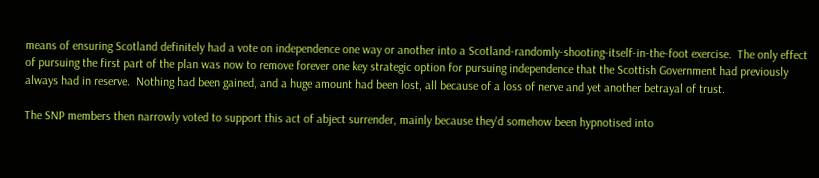means of ensuring Scotland definitely had a vote on independence one way or another into a Scotland-randomly-shooting-itself-in-the-foot exercise.  The only effect of pursuing the first part of the plan was now to remove forever one key strategic option for pursuing independence that the Scottish Government had previously always had in reserve.  Nothing had been gained, and a huge amount had been lost, all because of a loss of nerve and yet another betrayal of trust.

The SNP members then narrowly voted to support this act of abject surrender, mainly because they'd somehow been hypnotised into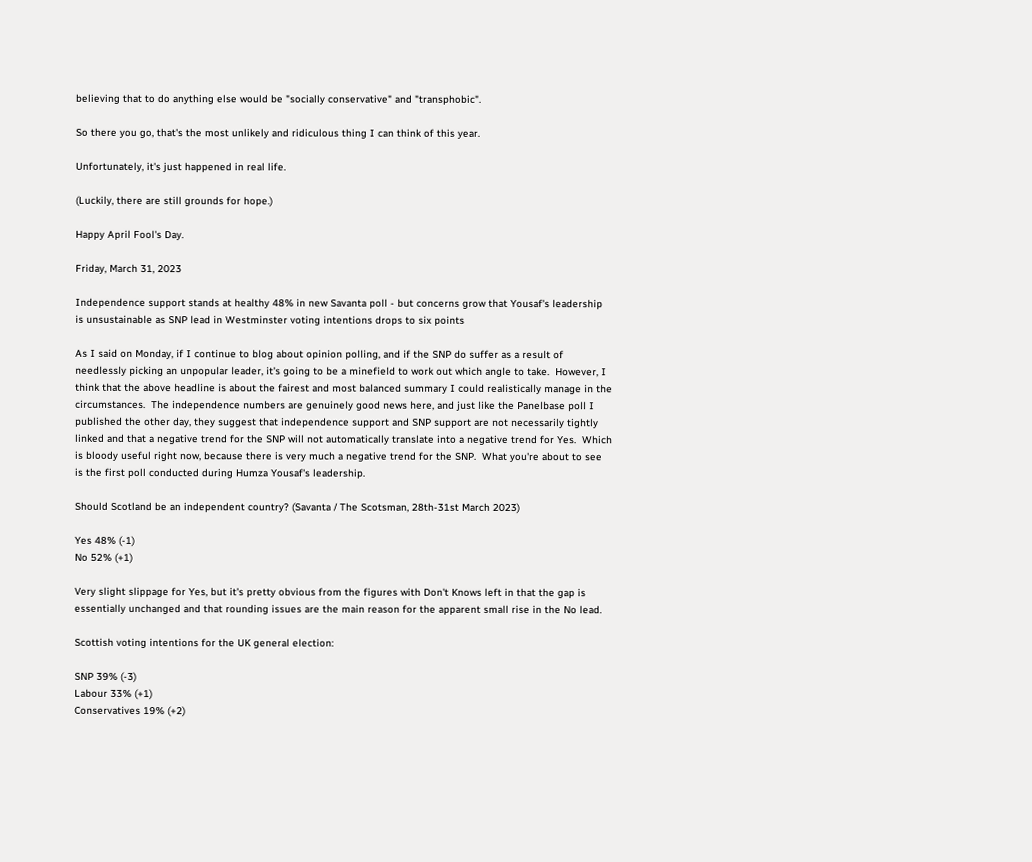believing that to do anything else would be "socially conservative" and "transphobic".

So there you go, that's the most unlikely and ridiculous thing I can think of this year.

Unfortunately, it's just happened in real life.

(Luckily, there are still grounds for hope.)

Happy April Fool's Day.

Friday, March 31, 2023

Independence support stands at healthy 48% in new Savanta poll - but concerns grow that Yousaf's leadership is unsustainable as SNP lead in Westminster voting intentions drops to six points

As I said on Monday, if I continue to blog about opinion polling, and if the SNP do suffer as a result of needlessly picking an unpopular leader, it's going to be a minefield to work out which angle to take.  However, I think that the above headline is about the fairest and most balanced summary I could realistically manage in the circumstances.  The independence numbers are genuinely good news here, and just like the Panelbase poll I published the other day, they suggest that independence support and SNP support are not necessarily tightly linked and that a negative trend for the SNP will not automatically translate into a negative trend for Yes.  Which is bloody useful right now, because there is very much a negative trend for the SNP.  What you're about to see is the first poll conducted during Humza Yousaf's leadership.

Should Scotland be an independent country? (Savanta / The Scotsman, 28th-31st March 2023)

Yes 48% (-1)
No 52% (+1)

Very slight slippage for Yes, but it's pretty obvious from the figures with Don't Knows left in that the gap is essentially unchanged and that rounding issues are the main reason for the apparent small rise in the No lead.

Scottish voting intentions for the UK general election:

SNP 39% (-3)
Labour 33% (+1)
Conservatives 19% (+2)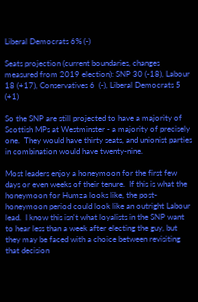Liberal Democrats 6% (-)

Seats projection (current boundaries, changes measured from 2019 election): SNP 30 (-18), Labour 18 (+17), Conservatives 6  (-), Liberal Democrats 5 (+1)

So the SNP are still projected to have a majority of Scottish MPs at Westminster - a majority of precisely one.  They would have thirty seats, and unionist parties in combination would have twenty-nine.

Most leaders enjoy a honeymoon for the first few days or even weeks of their tenure.  If this is what the honeymoon for Humza looks like, the post-honeymoon period could look like an outright Labour lead.  I know this isn't what loyalists in the SNP want to hear less than a week after electing the guy, but they may be faced with a choice between revisiting that decision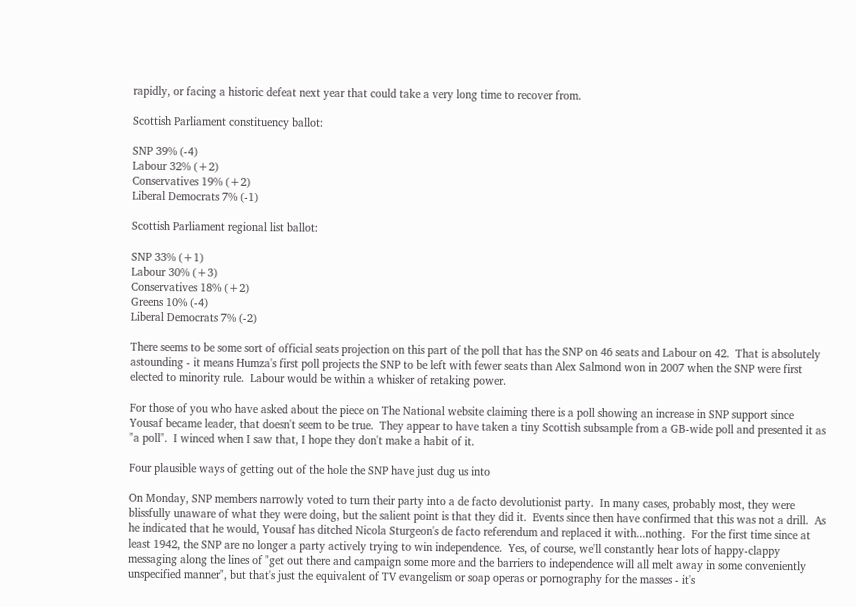rapidly, or facing a historic defeat next year that could take a very long time to recover from.

Scottish Parliament constituency ballot:

SNP 39% (-4)
Labour 32% (+2)
Conservatives 19% (+2)
Liberal Democrats 7% (-1)

Scottish Parliament regional list ballot:

SNP 33% (+1)
Labour 30% (+3)
Conservatives 18% (+2)
Greens 10% (-4)
Liberal Democrats 7% (-2)

There seems to be some sort of official seats projection on this part of the poll that has the SNP on 46 seats and Labour on 42.  That is absolutely astounding - it means Humza's first poll projects the SNP to be left with fewer seats than Alex Salmond won in 2007 when the SNP were first elected to minority rule.  Labour would be within a whisker of retaking power.

For those of you who have asked about the piece on The National website claiming there is a poll showing an increase in SNP support since Yousaf became leader, that doesn't seem to be true.  They appear to have taken a tiny Scottish subsample from a GB-wide poll and presented it as "a poll".  I winced when I saw that, I hope they don't make a habit of it.

Four plausible ways of getting out of the hole the SNP have just dug us into

On Monday, SNP members narrowly voted to turn their party into a de facto devolutionist party.  In many cases, probably most, they were blissfully unaware of what they were doing, but the salient point is that they did it.  Events since then have confirmed that this was not a drill.  As he indicated that he would, Yousaf has ditched Nicola Sturgeon's de facto referendum and replaced it with...nothing.  For the first time since at least 1942, the SNP are no longer a party actively trying to win independence.  Yes, of course, we'll constantly hear lots of happy-clappy messaging along the lines of "get out there and campaign some more and the barriers to independence will all melt away in some conveniently unspecified manner", but that's just the equivalent of TV evangelism or soap operas or pornography for the masses - it's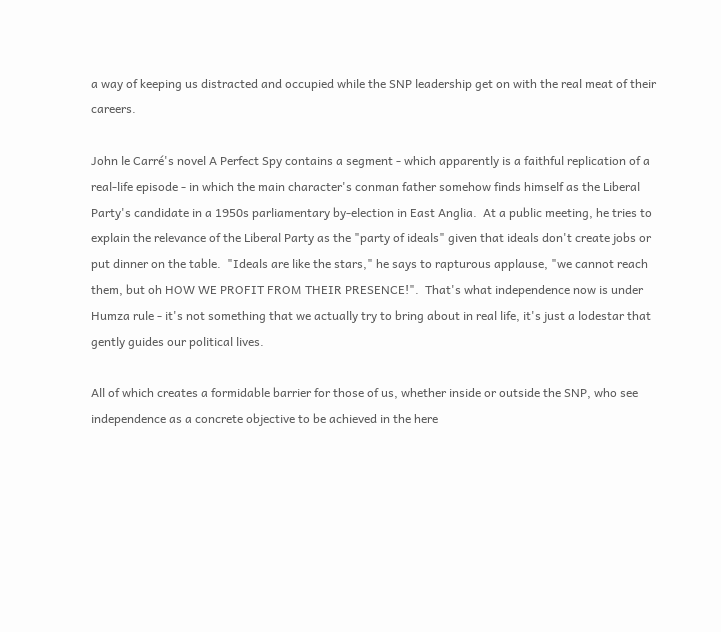a way of keeping us distracted and occupied while the SNP leadership get on with the real meat of their careers.

John le Carré's novel A Perfect Spy contains a segment - which apparently is a faithful replication of a real-life episode - in which the main character's conman father somehow finds himself as the Liberal Party's candidate in a 1950s parliamentary by-election in East Anglia.  At a public meeting, he tries to explain the relevance of the Liberal Party as the "party of ideals" given that ideals don't create jobs or put dinner on the table.  "Ideals are like the stars," he says to rapturous applause, "we cannot reach them, but oh HOW WE PROFIT FROM THEIR PRESENCE!".  That's what independence now is under Humza rule - it's not something that we actually try to bring about in real life, it's just a lodestar that gently guides our political lives.

All of which creates a formidable barrier for those of us, whether inside or outside the SNP, who see independence as a concrete objective to be achieved in the here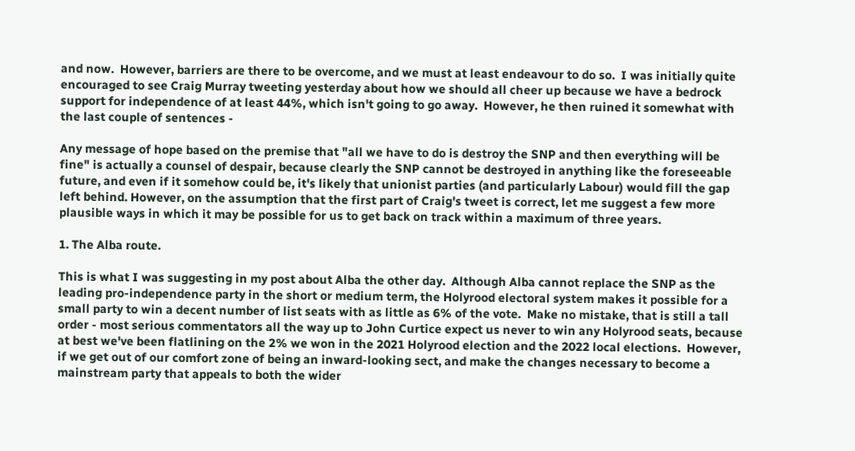and now.  However, barriers are there to be overcome, and we must at least endeavour to do so.  I was initially quite encouraged to see Craig Murray tweeting yesterday about how we should all cheer up because we have a bedrock support for independence of at least 44%, which isn't going to go away.  However, he then ruined it somewhat with the last couple of sentences -

Any message of hope based on the premise that "all we have to do is destroy the SNP and then everything will be fine" is actually a counsel of despair, because clearly the SNP cannot be destroyed in anything like the foreseeable future, and even if it somehow could be, it's likely that unionist parties (and particularly Labour) would fill the gap left behind. However, on the assumption that the first part of Craig's tweet is correct, let me suggest a few more plausible ways in which it may be possible for us to get back on track within a maximum of three years.

1. The Alba route.

This is what I was suggesting in my post about Alba the other day.  Although Alba cannot replace the SNP as the leading pro-independence party in the short or medium term, the Holyrood electoral system makes it possible for a small party to win a decent number of list seats with as little as 6% of the vote.  Make no mistake, that is still a tall order - most serious commentators all the way up to John Curtice expect us never to win any Holyrood seats, because at best we've been flatlining on the 2% we won in the 2021 Holyrood election and the 2022 local elections.  However, if we get out of our comfort zone of being an inward-looking sect, and make the changes necessary to become a mainstream party that appeals to both the wider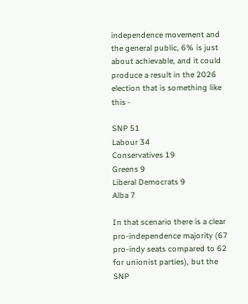independence movement and the general public, 6% is just about achievable, and it could produce a result in the 2026 election that is something like this -

SNP 51
Labour 34
Conservatives 19
Greens 9
Liberal Democrats 9
Alba 7

In that scenario there is a clear pro-independence majority (67 pro-indy seats compared to 62 for unionist parties), but the SNP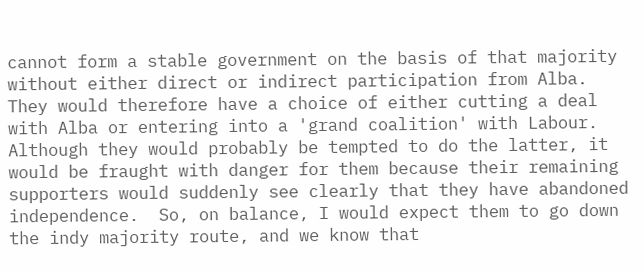cannot form a stable government on the basis of that majority without either direct or indirect participation from Alba.  They would therefore have a choice of either cutting a deal with Alba or entering into a 'grand coalition' with Labour.  Although they would probably be tempted to do the latter, it would be fraught with danger for them because their remaining supporters would suddenly see clearly that they have abandoned independence.  So, on balance, I would expect them to go down the indy majority route, and we know that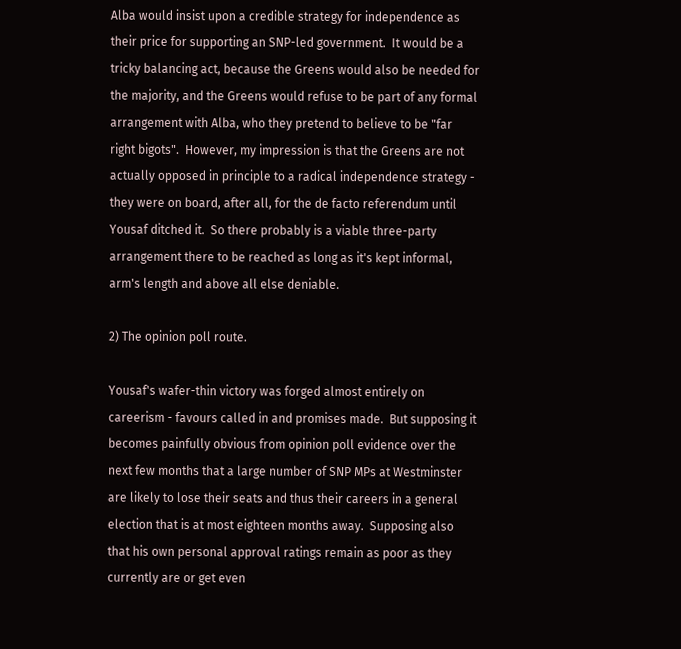Alba would insist upon a credible strategy for independence as their price for supporting an SNP-led government.  It would be a tricky balancing act, because the Greens would also be needed for the majority, and the Greens would refuse to be part of any formal arrangement with Alba, who they pretend to believe to be "far right bigots".  However, my impression is that the Greens are not actually opposed in principle to a radical independence strategy - they were on board, after all, for the de facto referendum until Yousaf ditched it.  So there probably is a viable three-party arrangement there to be reached as long as it's kept informal, arm's length and above all else deniable.

2) The opinion poll route.

Yousaf's wafer-thin victory was forged almost entirely on careerism - favours called in and promises made.  But supposing it becomes painfully obvious from opinion poll evidence over the next few months that a large number of SNP MPs at Westminster are likely to lose their seats and thus their careers in a general election that is at most eighteen months away.  Supposing also that his own personal approval ratings remain as poor as they currently are or get even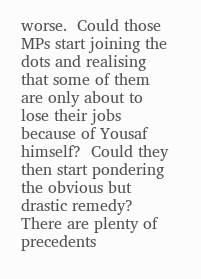worse.  Could those MPs start joining the dots and realising that some of them are only about to lose their jobs because of Yousaf himself?  Could they then start pondering the obvious but drastic remedy?  There are plenty of precedents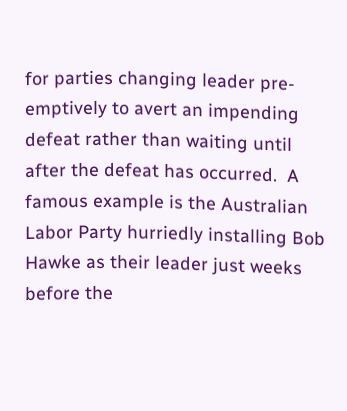for parties changing leader pre-emptively to avert an impending defeat rather than waiting until after the defeat has occurred.  A famous example is the Australian Labor Party hurriedly installing Bob Hawke as their leader just weeks before the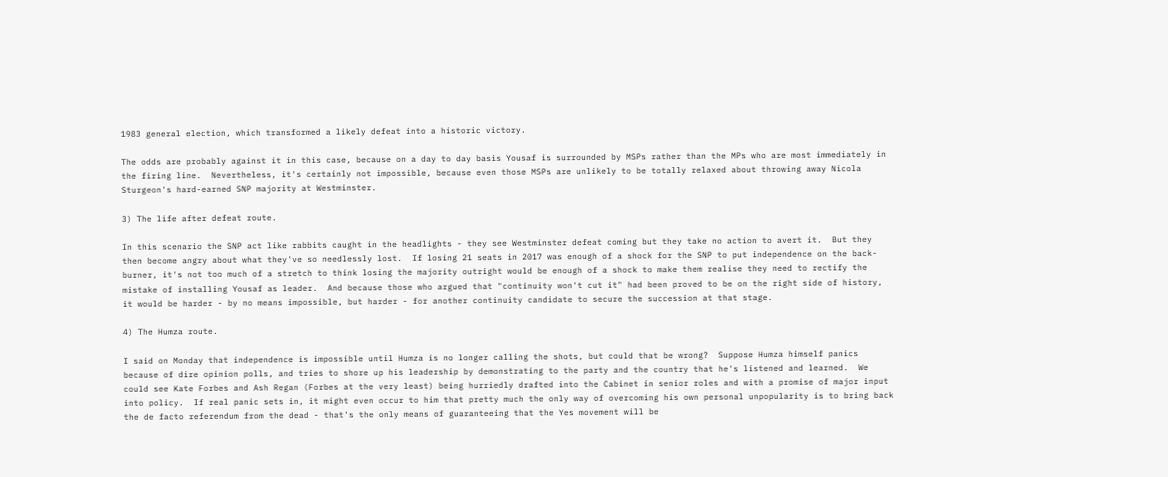1983 general election, which transformed a likely defeat into a historic victory.

The odds are probably against it in this case, because on a day to day basis Yousaf is surrounded by MSPs rather than the MPs who are most immediately in the firing line.  Nevertheless, it's certainly not impossible, because even those MSPs are unlikely to be totally relaxed about throwing away Nicola Sturgeon's hard-earned SNP majority at Westminster.

3) The life after defeat route.

In this scenario the SNP act like rabbits caught in the headlights - they see Westminster defeat coming but they take no action to avert it.  But they then become angry about what they've so needlessly lost.  If losing 21 seats in 2017 was enough of a shock for the SNP to put independence on the back-burner, it's not too much of a stretch to think losing the majority outright would be enough of a shock to make them realise they need to rectify the mistake of installing Yousaf as leader.  And because those who argued that "continuity won't cut it" had been proved to be on the right side of history, it would be harder - by no means impossible, but harder - for another continuity candidate to secure the succession at that stage.

4) The Humza route.

I said on Monday that independence is impossible until Humza is no longer calling the shots, but could that be wrong?  Suppose Humza himself panics because of dire opinion polls, and tries to shore up his leadership by demonstrating to the party and the country that he's listened and learned.  We could see Kate Forbes and Ash Regan (Forbes at the very least) being hurriedly drafted into the Cabinet in senior roles and with a promise of major input into policy.  If real panic sets in, it might even occur to him that pretty much the only way of overcoming his own personal unpopularity is to bring back the de facto referendum from the dead - that's the only means of guaranteeing that the Yes movement will be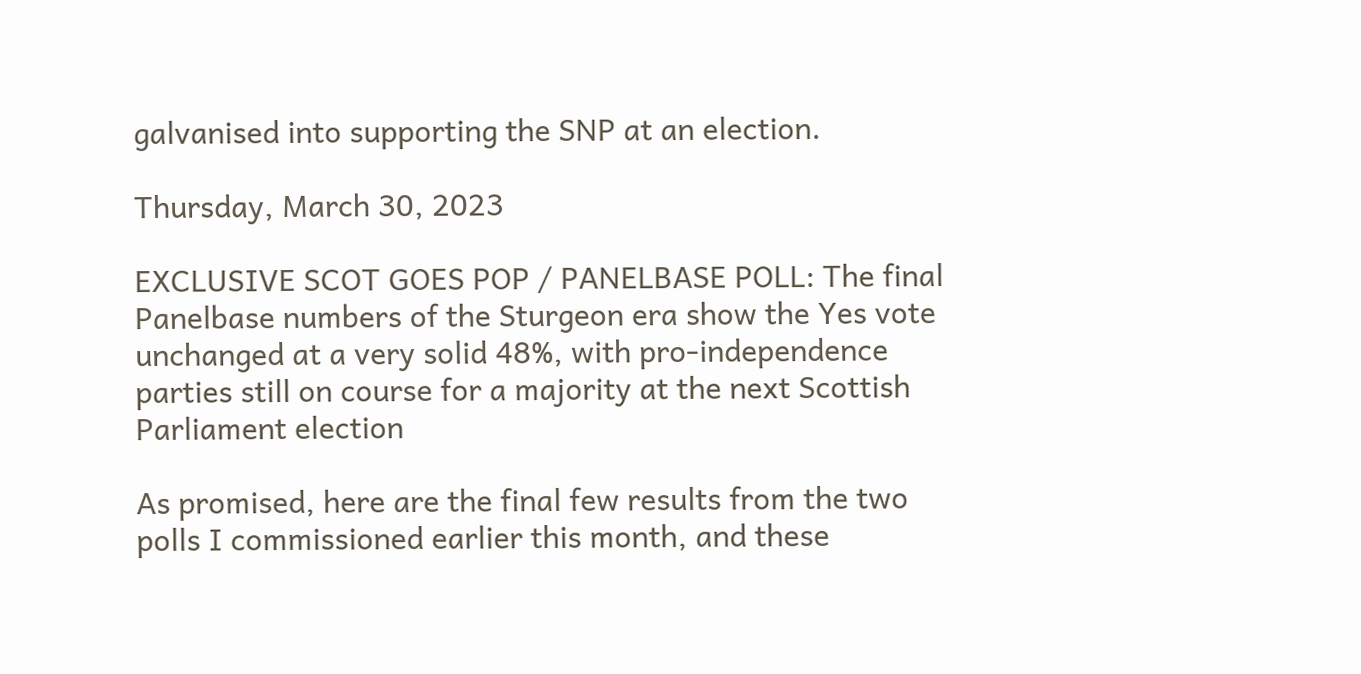galvanised into supporting the SNP at an election.

Thursday, March 30, 2023

EXCLUSIVE SCOT GOES POP / PANELBASE POLL: The final Panelbase numbers of the Sturgeon era show the Yes vote unchanged at a very solid 48%, with pro-independence parties still on course for a majority at the next Scottish Parliament election

As promised, here are the final few results from the two polls I commissioned earlier this month, and these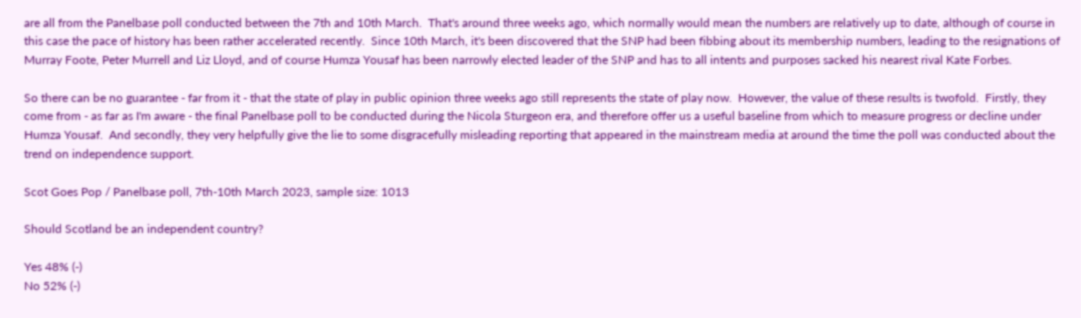are all from the Panelbase poll conducted between the 7th and 10th March.  That's around three weeks ago, which normally would mean the numbers are relatively up to date, although of course in this case the pace of history has been rather accelerated recently.  Since 10th March, it's been discovered that the SNP had been fibbing about its membership numbers, leading to the resignations of Murray Foote, Peter Murrell and Liz Lloyd, and of course Humza Yousaf has been narrowly elected leader of the SNP and has to all intents and purposes sacked his nearest rival Kate Forbes.

So there can be no guarantee - far from it - that the state of play in public opinion three weeks ago still represents the state of play now.  However, the value of these results is twofold.  Firstly, they come from - as far as I'm aware - the final Panelbase poll to be conducted during the Nicola Sturgeon era, and therefore offer us a useful baseline from which to measure progress or decline under Humza Yousaf.  And secondly, they very helpfully give the lie to some disgracefully misleading reporting that appeared in the mainstream media at around the time the poll was conducted about the trend on independence support.

Scot Goes Pop / Panelbase poll, 7th-10th March 2023, sample size: 1013

Should Scotland be an independent country?

Yes 48% (-)
No 52% (-)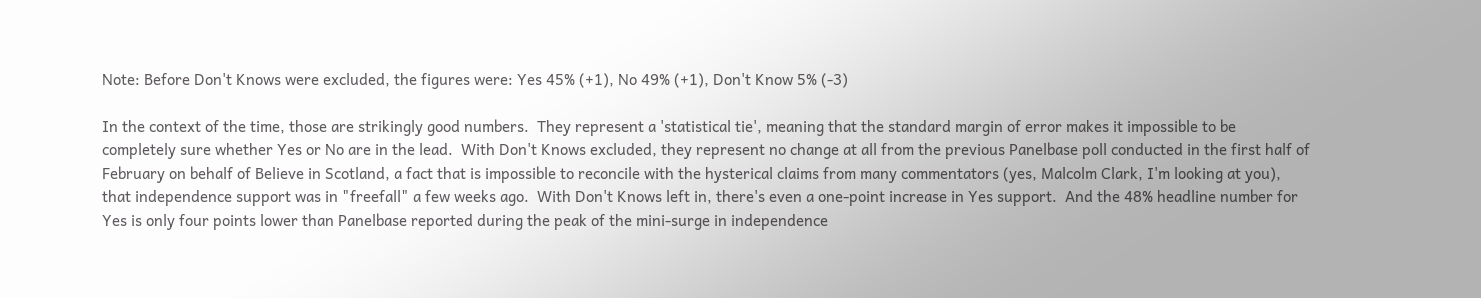Note: Before Don't Knows were excluded, the figures were: Yes 45% (+1), No 49% (+1), Don't Know 5% (-3)

In the context of the time, those are strikingly good numbers.  They represent a 'statistical tie', meaning that the standard margin of error makes it impossible to be completely sure whether Yes or No are in the lead.  With Don't Knows excluded, they represent no change at all from the previous Panelbase poll conducted in the first half of February on behalf of Believe in Scotland, a fact that is impossible to reconcile with the hysterical claims from many commentators (yes, Malcolm Clark, I'm looking at you), that independence support was in "freefall" a few weeks ago.  With Don't Knows left in, there's even a one-point increase in Yes support.  And the 48% headline number for Yes is only four points lower than Panelbase reported during the peak of the mini-surge in independence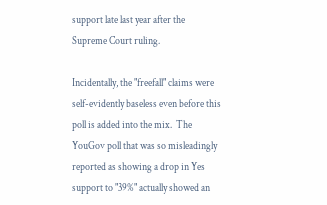support late last year after the Supreme Court ruling.

Incidentally, the "freefall" claims were self-evidently baseless even before this poll is added into the mix.  The YouGov poll that was so misleadingly reported as showing a drop in Yes support to "39%" actually showed an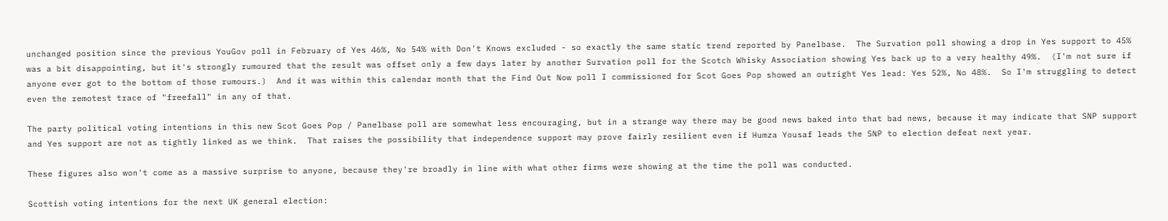unchanged position since the previous YouGov poll in February of Yes 46%, No 54% with Don't Knows excluded - so exactly the same static trend reported by Panelbase.  The Survation poll showing a drop in Yes support to 45% was a bit disappointing, but it's strongly rumoured that the result was offset only a few days later by another Survation poll for the Scotch Whisky Association showing Yes back up to a very healthy 49%.  (I'm not sure if anyone ever got to the bottom of those rumours.)  And it was within this calendar month that the Find Out Now poll I commissioned for Scot Goes Pop showed an outright Yes lead: Yes 52%, No 48%.  So I'm struggling to detect even the remotest trace of "freefall" in any of that.

The party political voting intentions in this new Scot Goes Pop / Panelbase poll are somewhat less encouraging, but in a strange way there may be good news baked into that bad news, because it may indicate that SNP support and Yes support are not as tightly linked as we think.  That raises the possibility that independence support may prove fairly resilient even if Humza Yousaf leads the SNP to election defeat next year.

These figures also won't come as a massive surprise to anyone, because they're broadly in line with what other firms were showing at the time the poll was conducted.

Scottish voting intentions for the next UK general election: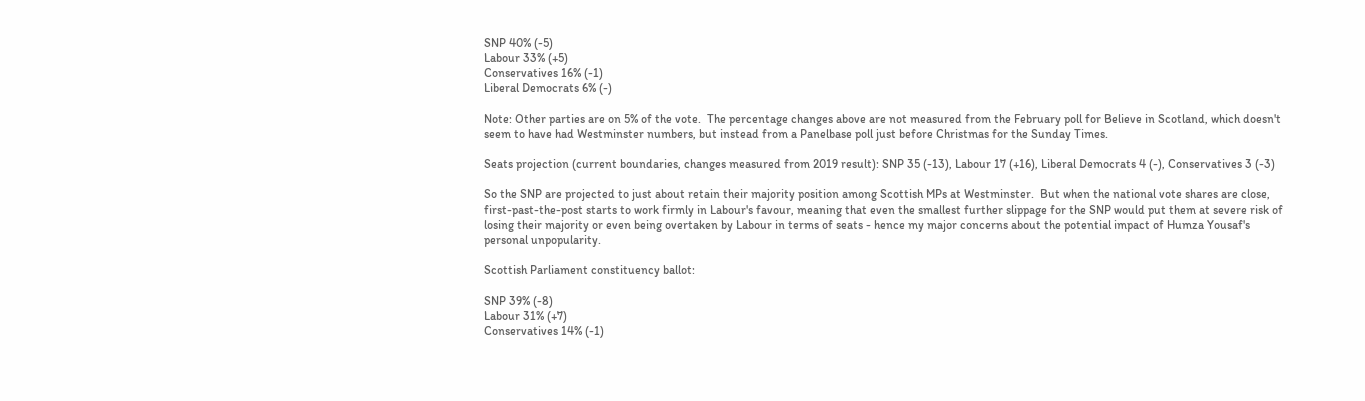SNP 40% (-5)
Labour 33% (+5)
Conservatives 16% (-1)
Liberal Democrats 6% (-)

Note: Other parties are on 5% of the vote.  The percentage changes above are not measured from the February poll for Believe in Scotland, which doesn't seem to have had Westminster numbers, but instead from a Panelbase poll just before Christmas for the Sunday Times.

Seats projection (current boundaries, changes measured from 2019 result): SNP 35 (-13), Labour 17 (+16), Liberal Democrats 4 (-), Conservatives 3 (-3)

So the SNP are projected to just about retain their majority position among Scottish MPs at Westminster.  But when the national vote shares are close, first-past-the-post starts to work firmly in Labour's favour, meaning that even the smallest further slippage for the SNP would put them at severe risk of losing their majority or even being overtaken by Labour in terms of seats - hence my major concerns about the potential impact of Humza Yousaf's personal unpopularity.

Scottish Parliament constituency ballot:

SNP 39% (-8)
Labour 31% (+7)
Conservatives 14% (-1)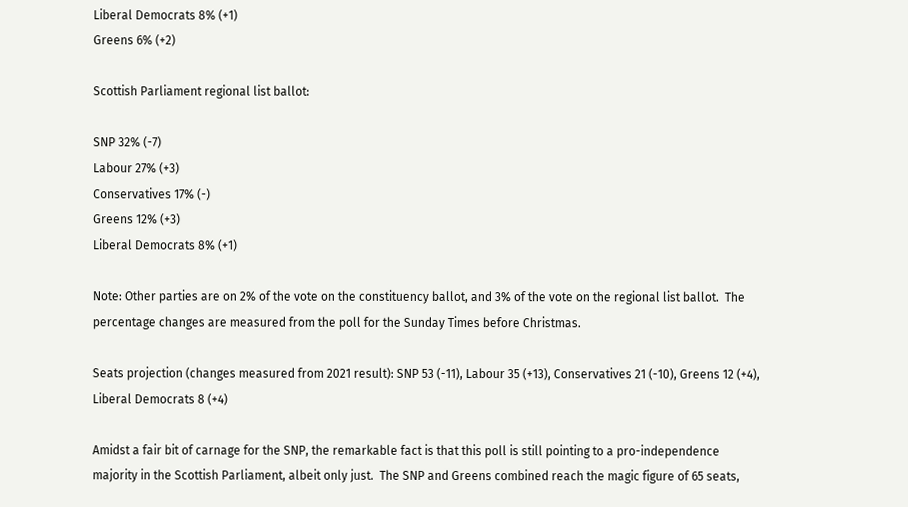Liberal Democrats 8% (+1)
Greens 6% (+2)

Scottish Parliament regional list ballot:

SNP 32% (-7)
Labour 27% (+3)
Conservatives 17% (-)
Greens 12% (+3)
Liberal Democrats 8% (+1)

Note: Other parties are on 2% of the vote on the constituency ballot, and 3% of the vote on the regional list ballot.  The percentage changes are measured from the poll for the Sunday Times before Christmas.

Seats projection (changes measured from 2021 result): SNP 53 (-11), Labour 35 (+13), Conservatives 21 (-10), Greens 12 (+4), Liberal Democrats 8 (+4)

Amidst a fair bit of carnage for the SNP, the remarkable fact is that this poll is still pointing to a pro-independence majority in the Scottish Parliament, albeit only just.  The SNP and Greens combined reach the magic figure of 65 seats,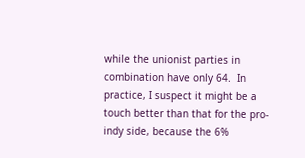while the unionist parties in combination have only 64.  In practice, I suspect it might be a touch better than that for the pro-indy side, because the 6%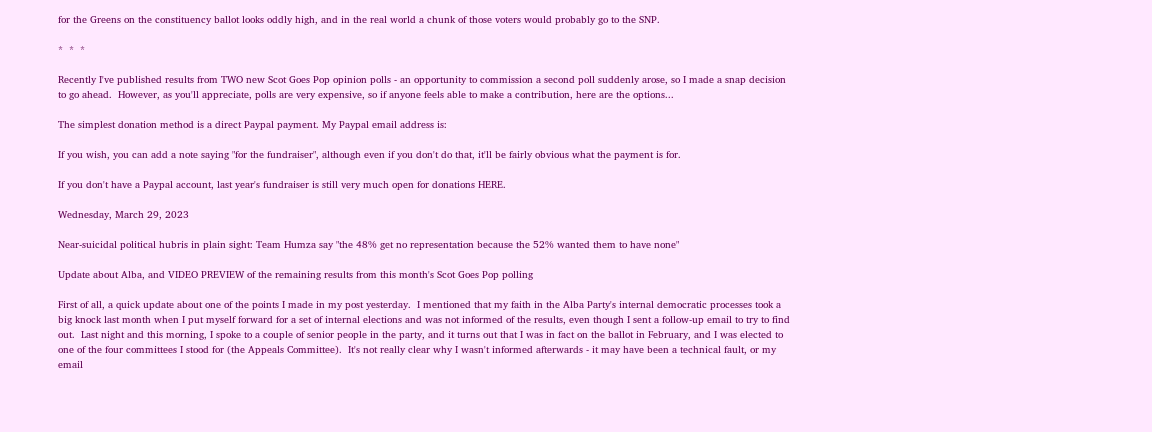for the Greens on the constituency ballot looks oddly high, and in the real world a chunk of those voters would probably go to the SNP.

*  *  *

Recently I've published results from TWO new Scot Goes Pop opinion polls - an opportunity to commission a second poll suddenly arose, so I made a snap decision to go ahead.  However, as you'll appreciate, polls are very expensive, so if anyone feels able to make a contribution, here are the options...

The simplest donation method is a direct Paypal payment. My Paypal email address is:

If you wish, you can add a note saying "for the fundraiser", although even if you don't do that, it'll be fairly obvious what the payment is for.

If you don't have a Paypal account, last year's fundraiser is still very much open for donations HERE.

Wednesday, March 29, 2023

Near-suicidal political hubris in plain sight: Team Humza say "the 48% get no representation because the 52% wanted them to have none"

Update about Alba, and VIDEO PREVIEW of the remaining results from this month's Scot Goes Pop polling

First of all, a quick update about one of the points I made in my post yesterday.  I mentioned that my faith in the Alba Party's internal democratic processes took a big knock last month when I put myself forward for a set of internal elections and was not informed of the results, even though I sent a follow-up email to try to find out.  Last night and this morning, I spoke to a couple of senior people in the party, and it turns out that I was in fact on the ballot in February, and I was elected to one of the four committees I stood for (the Appeals Committee).  It's not really clear why I wasn't informed afterwards - it may have been a technical fault, or my email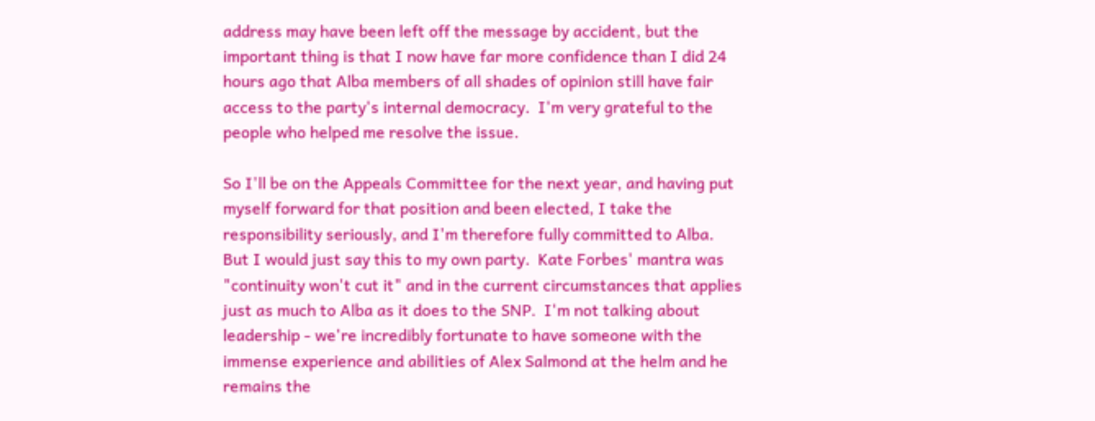address may have been left off the message by accident, but the important thing is that I now have far more confidence than I did 24 hours ago that Alba members of all shades of opinion still have fair access to the party's internal democracy.  I'm very grateful to the people who helped me resolve the issue.

So I'll be on the Appeals Committee for the next year, and having put myself forward for that position and been elected, I take the responsibility seriously, and I'm therefore fully committed to Alba.  But I would just say this to my own party.  Kate Forbes' mantra was "continuity won't cut it" and in the current circumstances that applies just as much to Alba as it does to the SNP.  I'm not talking about leadership - we're incredibly fortunate to have someone with the immense experience and abilities of Alex Salmond at the helm and he remains the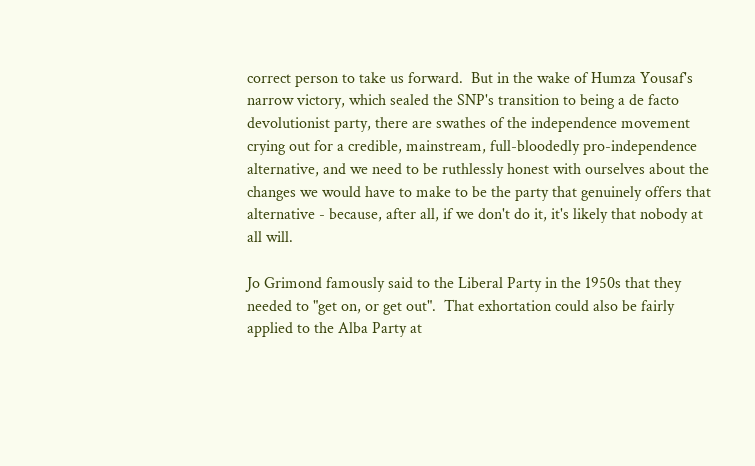correct person to take us forward.  But in the wake of Humza Yousaf's narrow victory, which sealed the SNP's transition to being a de facto devolutionist party, there are swathes of the independence movement crying out for a credible, mainstream, full-bloodedly pro-independence alternative, and we need to be ruthlessly honest with ourselves about the changes we would have to make to be the party that genuinely offers that alternative - because, after all, if we don't do it, it's likely that nobody at all will.

Jo Grimond famously said to the Liberal Party in the 1950s that they needed to "get on, or get out".  That exhortation could also be fairly applied to the Alba Party at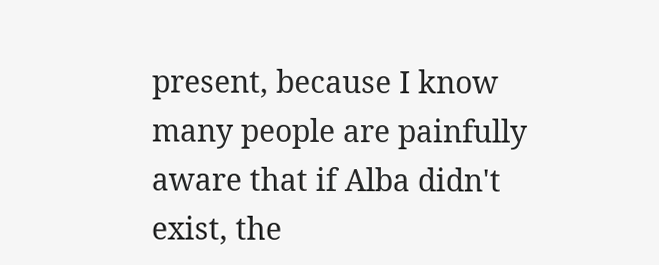present, because I know many people are painfully aware that if Alba didn't exist, the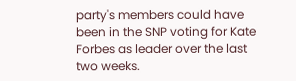party's members could have been in the SNP voting for Kate Forbes as leader over the last two weeks.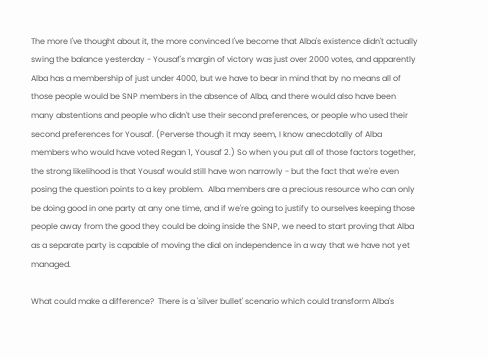The more I've thought about it, the more convinced I've become that Alba's existence didn't actually swing the balance yesterday - Yousaf's margin of victory was just over 2000 votes, and apparently Alba has a membership of just under 4000, but we have to bear in mind that by no means all of those people would be SNP members in the absence of Alba, and there would also have been many abstentions and people who didn't use their second preferences, or people who used their second preferences for Yousaf. (Perverse though it may seem, I know anecdotally of Alba members who would have voted Regan 1, Yousaf 2.) So when you put all of those factors together, the strong likelihood is that Yousaf would still have won narrowly - but the fact that we're even posing the question points to a key problem.  Alba members are a precious resource who can only be doing good in one party at any one time, and if we're going to justify to ourselves keeping those people away from the good they could be doing inside the SNP, we need to start proving that Alba as a separate party is capable of moving the dial on independence in a way that we have not yet managed.

What could make a difference?  There is a 'silver bullet' scenario which could transform Alba's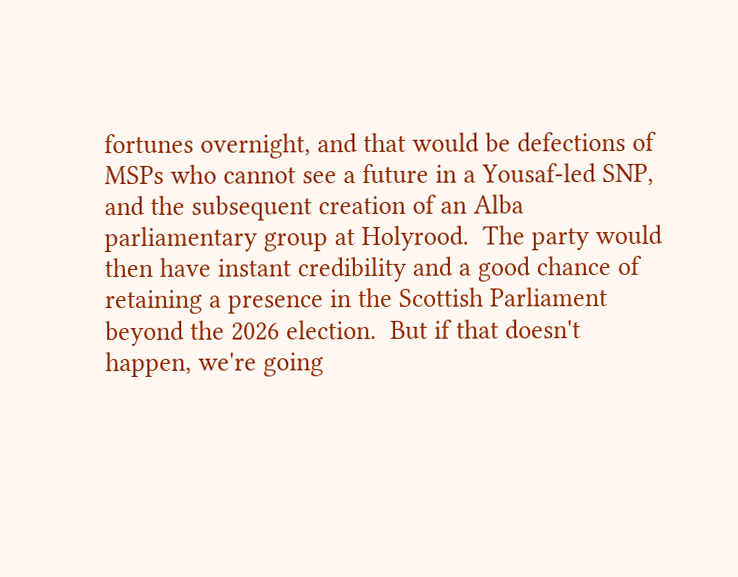fortunes overnight, and that would be defections of MSPs who cannot see a future in a Yousaf-led SNP, and the subsequent creation of an Alba parliamentary group at Holyrood.  The party would then have instant credibility and a good chance of retaining a presence in the Scottish Parliament beyond the 2026 election.  But if that doesn't happen, we're going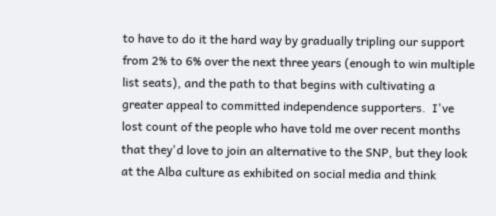to have to do it the hard way by gradually tripling our support from 2% to 6% over the next three years (enough to win multiple list seats), and the path to that begins with cultivating a greater appeal to committed independence supporters.  I've lost count of the people who have told me over recent months that they'd love to join an alternative to the SNP, but they look at the Alba culture as exhibited on social media and think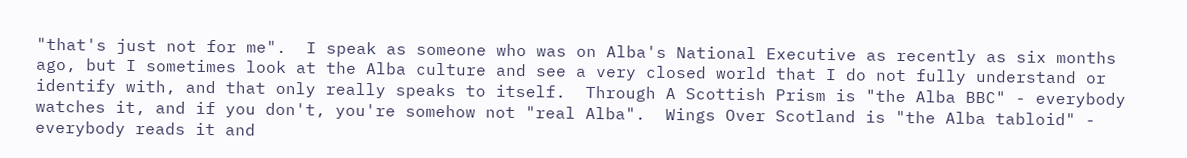"that's just not for me".  I speak as someone who was on Alba's National Executive as recently as six months ago, but I sometimes look at the Alba culture and see a very closed world that I do not fully understand or identify with, and that only really speaks to itself.  Through A Scottish Prism is "the Alba BBC" - everybody watches it, and if you don't, you're somehow not "real Alba".  Wings Over Scotland is "the Alba tabloid" - everybody reads it and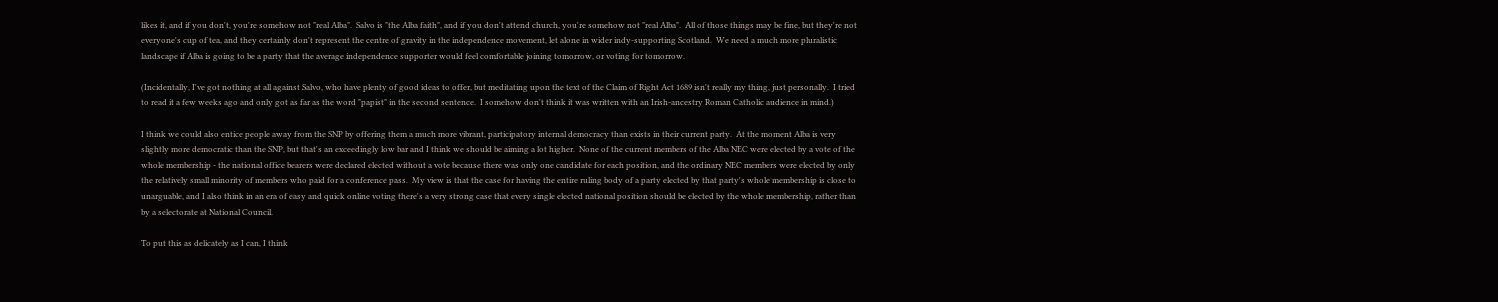likes it, and if you don't, you're somehow not "real Alba".  Salvo is "the Alba faith", and if you don't attend church, you're somehow not "real Alba".  All of those things may be fine, but they're not everyone's cup of tea, and they certainly don't represent the centre of gravity in the independence movement, let alone in wider indy-supporting Scotland.  We need a much more pluralistic landscape if Alba is going to be a party that the average independence supporter would feel comfortable joining tomorrow, or voting for tomorrow.

(Incidentally, I've got nothing at all against Salvo, who have plenty of good ideas to offer, but meditating upon the text of the Claim of Right Act 1689 isn't really my thing, just personally.  I tried to read it a few weeks ago and only got as far as the word "papist" in the second sentence.  I somehow don't think it was written with an Irish-ancestry Roman Catholic audience in mind.)

I think we could also entice people away from the SNP by offering them a much more vibrant, participatory internal democracy than exists in their current party.  At the moment Alba is very slightly more democratic than the SNP, but that's an exceedingly low bar and I think we should be aiming a lot higher.  None of the current members of the Alba NEC were elected by a vote of the whole membership - the national office bearers were declared elected without a vote because there was only one candidate for each position, and the ordinary NEC members were elected by only the relatively small minority of members who paid for a conference pass.  My view is that the case for having the entire ruling body of a party elected by that party's whole membership is close to unarguable, and I also think in an era of easy and quick online voting there's a very strong case that every single elected national position should be elected by the whole membership, rather than by a selectorate at National Council.

To put this as delicately as I can, I think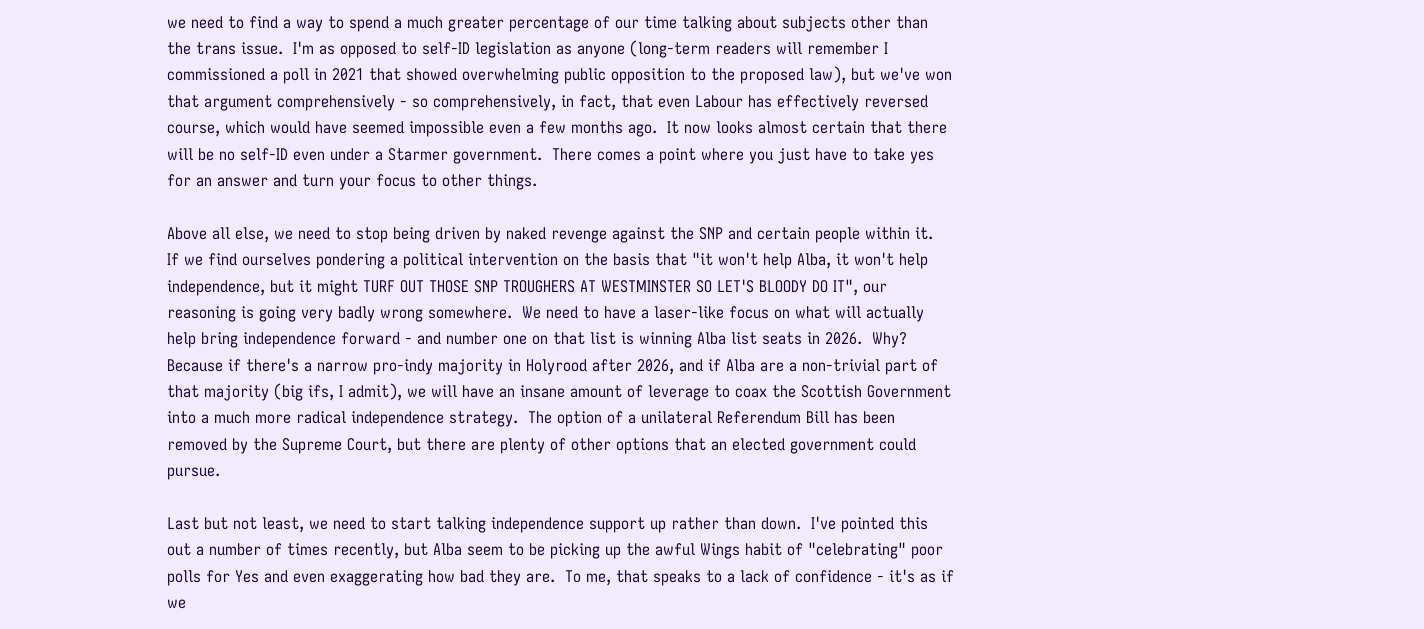we need to find a way to spend a much greater percentage of our time talking about subjects other than the trans issue.  I'm as opposed to self-ID legislation as anyone (long-term readers will remember I commissioned a poll in 2021 that showed overwhelming public opposition to the proposed law), but we've won that argument comprehensively - so comprehensively, in fact, that even Labour has effectively reversed course, which would have seemed impossible even a few months ago.  It now looks almost certain that there will be no self-ID even under a Starmer government.  There comes a point where you just have to take yes for an answer and turn your focus to other things.

Above all else, we need to stop being driven by naked revenge against the SNP and certain people within it.  If we find ourselves pondering a political intervention on the basis that "it won't help Alba, it won't help independence, but it might TURF OUT THOSE SNP TROUGHERS AT WESTMINSTER SO LET'S BLOODY DO IT", our reasoning is going very badly wrong somewhere.  We need to have a laser-like focus on what will actually help bring independence forward - and number one on that list is winning Alba list seats in 2026.  Why?  Because if there's a narrow pro-indy majority in Holyrood after 2026, and if Alba are a non-trivial part of that majority (big ifs, I admit), we will have an insane amount of leverage to coax the Scottish Government into a much more radical independence strategy.  The option of a unilateral Referendum Bill has been removed by the Supreme Court, but there are plenty of other options that an elected government could pursue.

Last but not least, we need to start talking independence support up rather than down.  I've pointed this out a number of times recently, but Alba seem to be picking up the awful Wings habit of "celebrating" poor polls for Yes and even exaggerating how bad they are.  To me, that speaks to a lack of confidence - it's as if we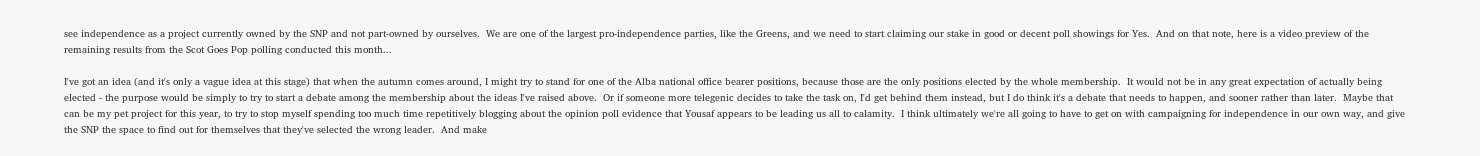see independence as a project currently owned by the SNP and not part-owned by ourselves.  We are one of the largest pro-independence parties, like the Greens, and we need to start claiming our stake in good or decent poll showings for Yes.  And on that note, here is a video preview of the remaining results from the Scot Goes Pop polling conducted this month...

I've got an idea (and it's only a vague idea at this stage) that when the autumn comes around, I might try to stand for one of the Alba national office bearer positions, because those are the only positions elected by the whole membership.  It would not be in any great expectation of actually being elected - the purpose would be simply to try to start a debate among the membership about the ideas I've raised above.  Or if someone more telegenic decides to take the task on, I'd get behind them instead, but I do think it's a debate that needs to happen, and sooner rather than later.  Maybe that can be my pet project for this year, to try to stop myself spending too much time repetitively blogging about the opinion poll evidence that Yousaf appears to be leading us all to calamity.  I think ultimately we're all going to have to get on with campaigning for independence in our own way, and give the SNP the space to find out for themselves that they've selected the wrong leader.  And make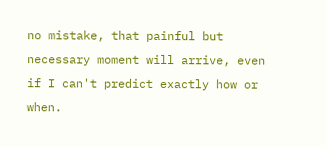no mistake, that painful but necessary moment will arrive, even if I can't predict exactly how or when.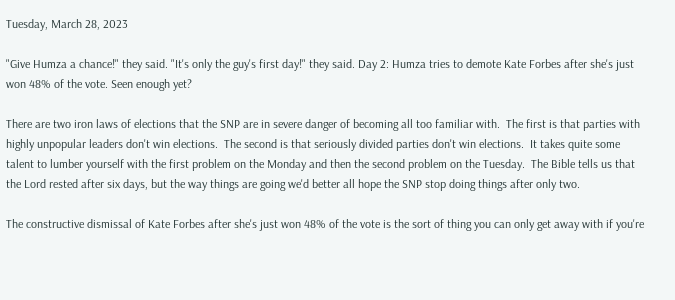Tuesday, March 28, 2023

"Give Humza a chance!" they said. "It's only the guy's first day!" they said. Day 2: Humza tries to demote Kate Forbes after she's just won 48% of the vote. Seen enough yet?

There are two iron laws of elections that the SNP are in severe danger of becoming all too familiar with.  The first is that parties with highly unpopular leaders don't win elections.  The second is that seriously divided parties don't win elections.  It takes quite some talent to lumber yourself with the first problem on the Monday and then the second problem on the Tuesday.  The Bible tells us that the Lord rested after six days, but the way things are going we'd better all hope the SNP stop doing things after only two.

The constructive dismissal of Kate Forbes after she's just won 48% of the vote is the sort of thing you can only get away with if you're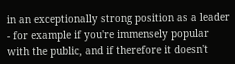in an exceptionally strong position as a leader - for example if you're immensely popular with the public, and if therefore it doesn't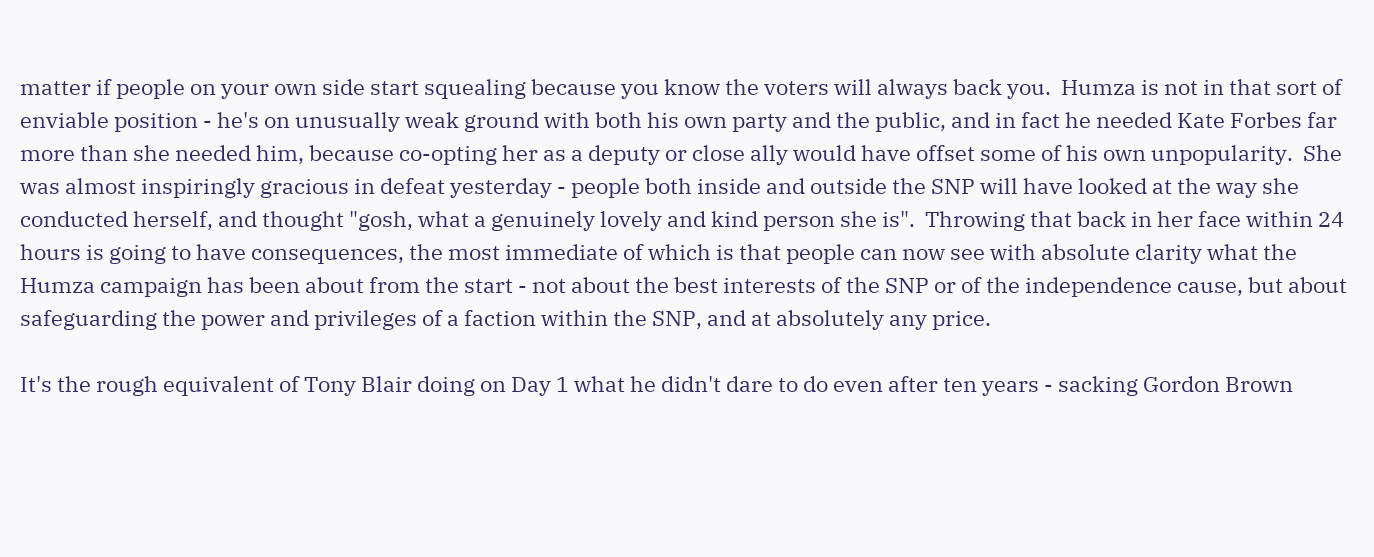matter if people on your own side start squealing because you know the voters will always back you.  Humza is not in that sort of enviable position - he's on unusually weak ground with both his own party and the public, and in fact he needed Kate Forbes far more than she needed him, because co-opting her as a deputy or close ally would have offset some of his own unpopularity.  She was almost inspiringly gracious in defeat yesterday - people both inside and outside the SNP will have looked at the way she conducted herself, and thought "gosh, what a genuinely lovely and kind person she is".  Throwing that back in her face within 24 hours is going to have consequences, the most immediate of which is that people can now see with absolute clarity what the Humza campaign has been about from the start - not about the best interests of the SNP or of the independence cause, but about safeguarding the power and privileges of a faction within the SNP, and at absolutely any price.

It's the rough equivalent of Tony Blair doing on Day 1 what he didn't dare to do even after ten years - sacking Gordon Brown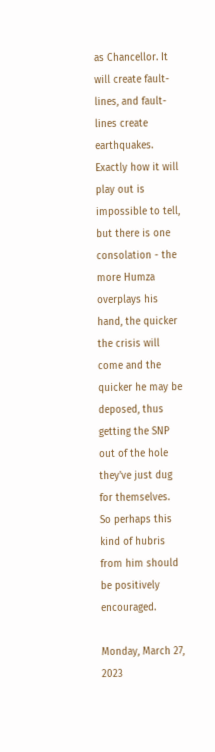as Chancellor. It will create fault-lines, and fault-lines create earthquakes.  Exactly how it will play out is impossible to tell, but there is one consolation - the more Humza overplays his hand, the quicker the crisis will come and the quicker he may be deposed, thus getting the SNP out of the hole they've just dug for themselves.  So perhaps this kind of hubris from him should be positively encouraged.

Monday, March 27, 2023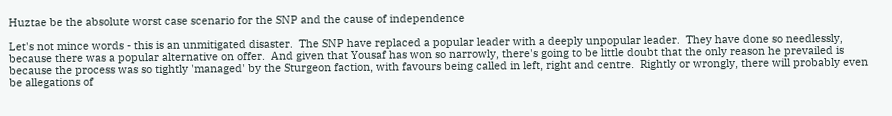Huztae be the absolute worst case scenario for the SNP and the cause of independence

Let's not mince words - this is an unmitigated disaster.  The SNP have replaced a popular leader with a deeply unpopular leader.  They have done so needlessly, because there was a popular alternative on offer.  And given that Yousaf has won so narrowly, there's going to be little doubt that the only reason he prevailed is because the process was so tightly 'managed' by the Sturgeon faction, with favours being called in left, right and centre.  Rightly or wrongly, there will probably even be allegations of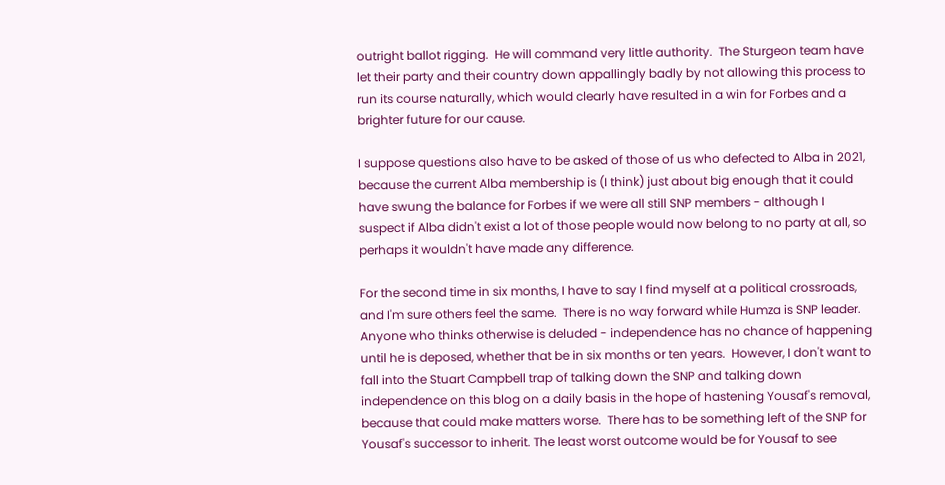outright ballot rigging.  He will command very little authority.  The Sturgeon team have let their party and their country down appallingly badly by not allowing this process to run its course naturally, which would clearly have resulted in a win for Forbes and a brighter future for our cause.

I suppose questions also have to be asked of those of us who defected to Alba in 2021, because the current Alba membership is (I think) just about big enough that it could have swung the balance for Forbes if we were all still SNP members - although I suspect if Alba didn't exist a lot of those people would now belong to no party at all, so perhaps it wouldn't have made any difference.

For the second time in six months, I have to say I find myself at a political crossroads, and I'm sure others feel the same.  There is no way forward while Humza is SNP leader.  Anyone who thinks otherwise is deluded - independence has no chance of happening until he is deposed, whether that be in six months or ten years.  However, I don't want to fall into the Stuart Campbell trap of talking down the SNP and talking down independence on this blog on a daily basis in the hope of hastening Yousaf's removal, because that could make matters worse.  There has to be something left of the SNP for Yousaf's successor to inherit. The least worst outcome would be for Yousaf to see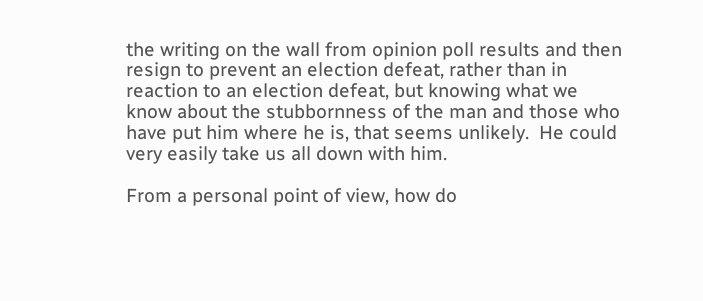the writing on the wall from opinion poll results and then resign to prevent an election defeat, rather than in reaction to an election defeat, but knowing what we know about the stubbornness of the man and those who have put him where he is, that seems unlikely.  He could very easily take us all down with him.

From a personal point of view, how do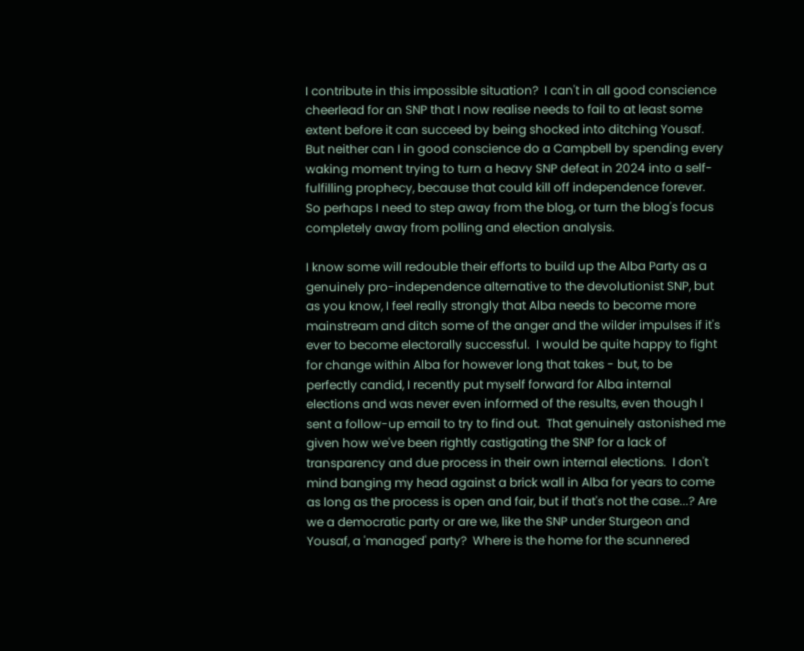I contribute in this impossible situation?  I can't in all good conscience cheerlead for an SNP that I now realise needs to fail to at least some extent before it can succeed by being shocked into ditching Yousaf.  But neither can I in good conscience do a Campbell by spending every waking moment trying to turn a heavy SNP defeat in 2024 into a self-fulfilling prophecy, because that could kill off independence forever.  So perhaps I need to step away from the blog, or turn the blog's focus completely away from polling and election analysis.

I know some will redouble their efforts to build up the Alba Party as a genuinely pro-independence alternative to the devolutionist SNP, but as you know, I feel really strongly that Alba needs to become more mainstream and ditch some of the anger and the wilder impulses if it's ever to become electorally successful.  I would be quite happy to fight for change within Alba for however long that takes - but, to be perfectly candid, I recently put myself forward for Alba internal elections and was never even informed of the results, even though I sent a follow-up email to try to find out.  That genuinely astonished me given how we've been rightly castigating the SNP for a lack of transparency and due process in their own internal elections.  I don't mind banging my head against a brick wall in Alba for years to come as long as the process is open and fair, but if that's not the case...? Are we a democratic party or are we, like the SNP under Sturgeon and Yousaf, a 'managed' party?  Where is the home for the scunnered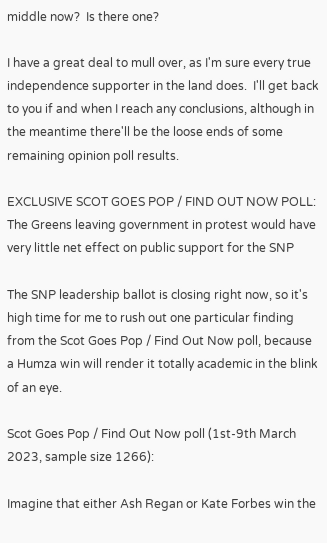middle now?  Is there one?

I have a great deal to mull over, as I'm sure every true independence supporter in the land does.  I'll get back to you if and when I reach any conclusions, although in the meantime there'll be the loose ends of some remaining opinion poll results.

EXCLUSIVE SCOT GOES POP / FIND OUT NOW POLL: The Greens leaving government in protest would have very little net effect on public support for the SNP

The SNP leadership ballot is closing right now, so it's high time for me to rush out one particular finding from the Scot Goes Pop / Find Out Now poll, because a Humza win will render it totally academic in the blink of an eye.

Scot Goes Pop / Find Out Now poll (1st-9th March 2023, sample size 1266):

Imagine that either Ash Regan or Kate Forbes win the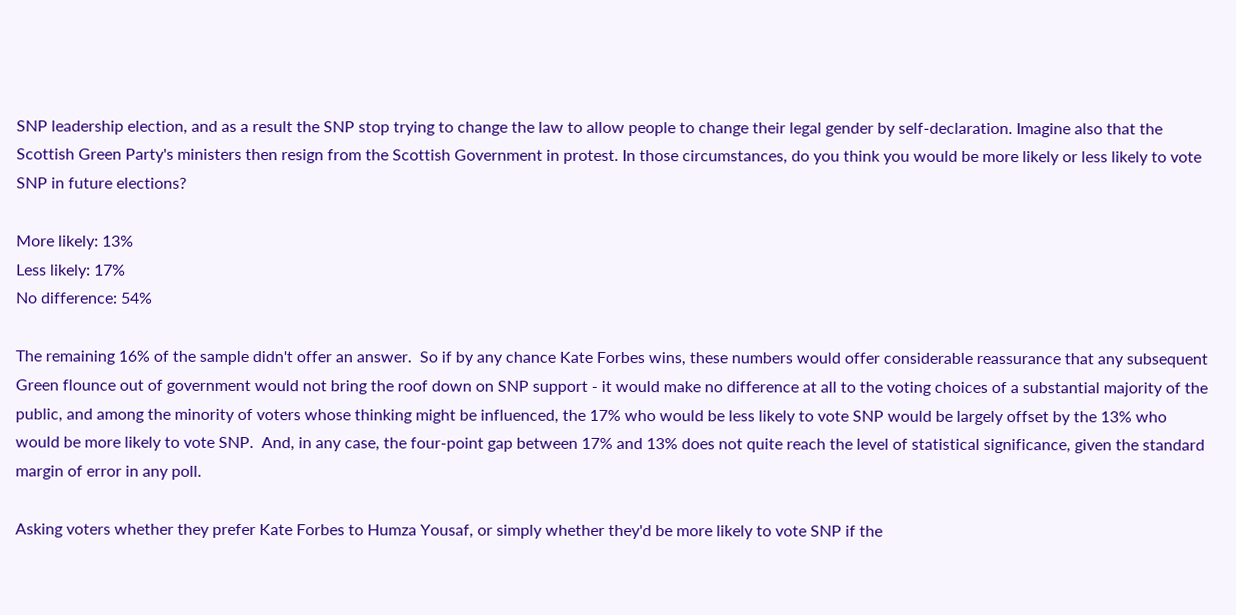SNP leadership election, and as a result the SNP stop trying to change the law to allow people to change their legal gender by self-declaration. Imagine also that the Scottish Green Party's ministers then resign from the Scottish Government in protest. In those circumstances, do you think you would be more likely or less likely to vote SNP in future elections?

More likely: 13%
Less likely: 17%
No difference: 54%

The remaining 16% of the sample didn't offer an answer.  So if by any chance Kate Forbes wins, these numbers would offer considerable reassurance that any subsequent Green flounce out of government would not bring the roof down on SNP support - it would make no difference at all to the voting choices of a substantial majority of the public, and among the minority of voters whose thinking might be influenced, the 17% who would be less likely to vote SNP would be largely offset by the 13% who would be more likely to vote SNP.  And, in any case, the four-point gap between 17% and 13% does not quite reach the level of statistical significance, given the standard margin of error in any poll.

Asking voters whether they prefer Kate Forbes to Humza Yousaf, or simply whether they'd be more likely to vote SNP if the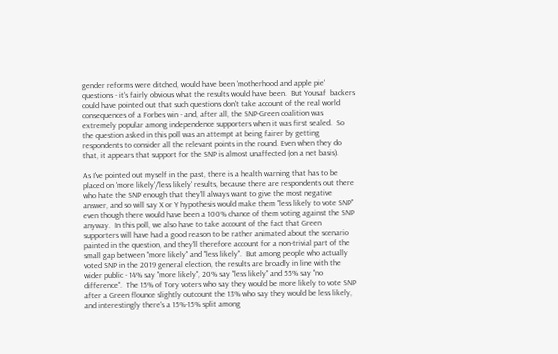gender reforms were ditched, would have been 'motherhood and apple pie' questions - it's fairly obvious what the results would have been.  But Yousaf  backers could have pointed out that such questions don't take account of the real world consequences of a Forbes win - and, after all, the SNP-Green coalition was extremely popular among independence supporters when it was first sealed.  So the question asked in this poll was an attempt at being fairer by getting respondents to consider all the relevant points in the round. Even when they do that, it appears that support for the SNP is almost unaffected (on a net basis).

As I've pointed out myself in the past, there is a health warning that has to be placed on 'more likely'/'less likely' results, because there are respondents out there who hate the SNP enough that they'll always want to give the most negative answer, and so will say X or Y hypothesis would make them "less likely to vote SNP" even though there would have been a 100% chance of them voting against the SNP anyway.  In this poll, we also have to take account of the fact that Green supporters will have had a good reason to be rather animated about the scenario painted in the question, and they'll therefore account for a non-trivial part of the small gap between "more likely" and "less likely".  But among people who actually voted SNP in the 2019 general election, the results are broadly in line with the wider public - 14% say "more likely", 20% say "less likely" and 55% say "no difference".  The 15% of Tory voters who say they would be more likely to vote SNP after a Green flounce slightly outcount the 13% who say they would be less likely, and interestingly there's a 15%-15% split among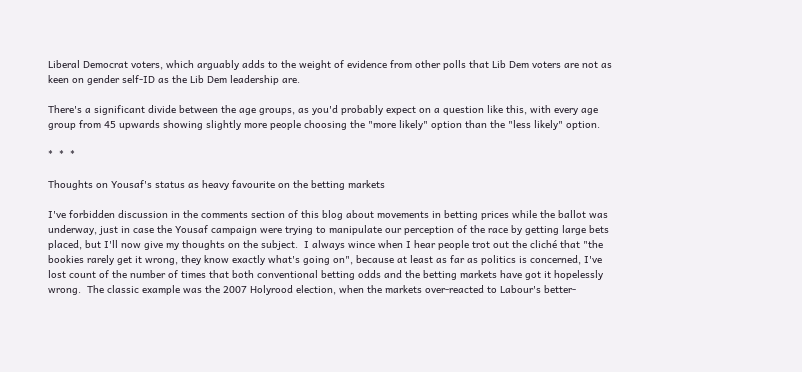Liberal Democrat voters, which arguably adds to the weight of evidence from other polls that Lib Dem voters are not as keen on gender self-ID as the Lib Dem leadership are.

There's a significant divide between the age groups, as you'd probably expect on a question like this, with every age group from 45 upwards showing slightly more people choosing the "more likely" option than the "less likely" option.

*  *  *

Thoughts on Yousaf's status as heavy favourite on the betting markets

I've forbidden discussion in the comments section of this blog about movements in betting prices while the ballot was underway, just in case the Yousaf campaign were trying to manipulate our perception of the race by getting large bets placed, but I'll now give my thoughts on the subject.  I always wince when I hear people trot out the cliché that "the bookies rarely get it wrong, they know exactly what's going on", because at least as far as politics is concerned, I've lost count of the number of times that both conventional betting odds and the betting markets have got it hopelessly wrong.  The classic example was the 2007 Holyrood election, when the markets over-reacted to Labour's better-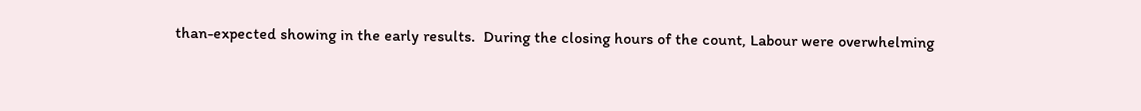than-expected showing in the early results.  During the closing hours of the count, Labour were overwhelming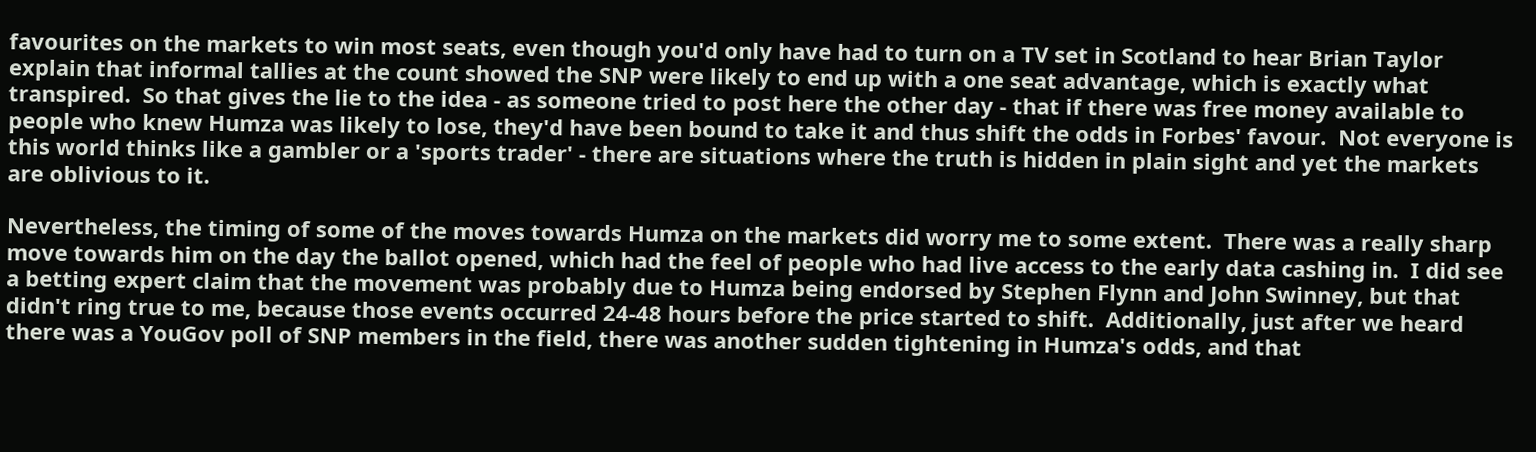favourites on the markets to win most seats, even though you'd only have had to turn on a TV set in Scotland to hear Brian Taylor explain that informal tallies at the count showed the SNP were likely to end up with a one seat advantage, which is exactly what transpired.  So that gives the lie to the idea - as someone tried to post here the other day - that if there was free money available to people who knew Humza was likely to lose, they'd have been bound to take it and thus shift the odds in Forbes' favour.  Not everyone is this world thinks like a gambler or a 'sports trader' - there are situations where the truth is hidden in plain sight and yet the markets are oblivious to it.

Nevertheless, the timing of some of the moves towards Humza on the markets did worry me to some extent.  There was a really sharp move towards him on the day the ballot opened, which had the feel of people who had live access to the early data cashing in.  I did see a betting expert claim that the movement was probably due to Humza being endorsed by Stephen Flynn and John Swinney, but that didn't ring true to me, because those events occurred 24-48 hours before the price started to shift.  Additionally, just after we heard there was a YouGov poll of SNP members in the field, there was another sudden tightening in Humza's odds, and that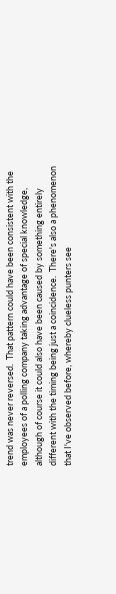trend was never reversed.  That pattern could have been consistent with the employees of a polling company taking advantage of special knowledge, although of course it could also have been caused by something entirely different with the timing being just a coincidence.  There's also a phenomenon that I've observed before, whereby clueless punters see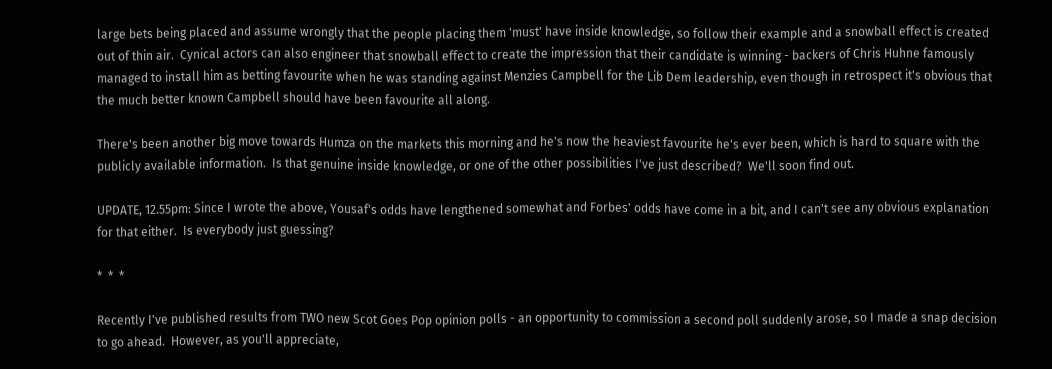large bets being placed and assume wrongly that the people placing them 'must' have inside knowledge, so follow their example and a snowball effect is created out of thin air.  Cynical actors can also engineer that snowball effect to create the impression that their candidate is winning - backers of Chris Huhne famously managed to install him as betting favourite when he was standing against Menzies Campbell for the Lib Dem leadership, even though in retrospect it's obvious that the much better known Campbell should have been favourite all along.

There's been another big move towards Humza on the markets this morning and he's now the heaviest favourite he's ever been, which is hard to square with the publicly available information.  Is that genuine inside knowledge, or one of the other possibilities I've just described?  We'll soon find out.

UPDATE, 12.55pm: Since I wrote the above, Yousaf's odds have lengthened somewhat and Forbes' odds have come in a bit, and I can't see any obvious explanation for that either.  Is everybody just guessing?

*  *  *

Recently I've published results from TWO new Scot Goes Pop opinion polls - an opportunity to commission a second poll suddenly arose, so I made a snap decision to go ahead.  However, as you'll appreciate,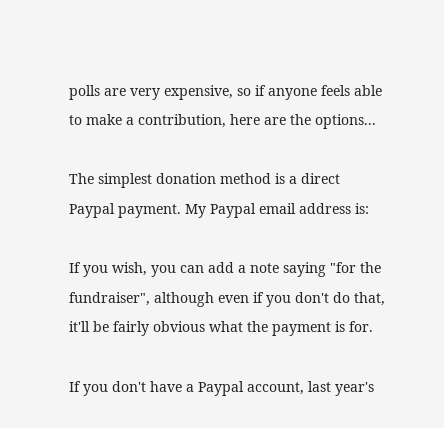polls are very expensive, so if anyone feels able to make a contribution, here are the options...

The simplest donation method is a direct Paypal payment. My Paypal email address is:

If you wish, you can add a note saying "for the fundraiser", although even if you don't do that, it'll be fairly obvious what the payment is for.

If you don't have a Paypal account, last year's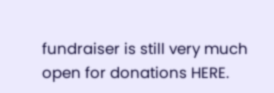fundraiser is still very much open for donations HERE.